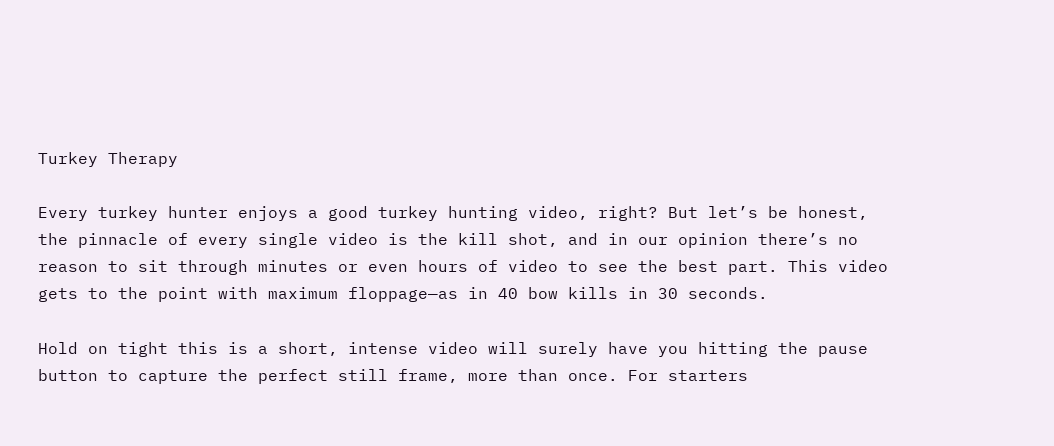Turkey Therapy

Every turkey hunter enjoys a good turkey hunting video, right? But let’s be honest, the pinnacle of every single video is the kill shot, and in our opinion there’s no reason to sit through minutes or even hours of video to see the best part. This video gets to the point with maximum floppage—as in 40 bow kills in 30 seconds.

Hold on tight this is a short, intense video will surely have you hitting the pause button to capture the perfect still frame, more than once. For starters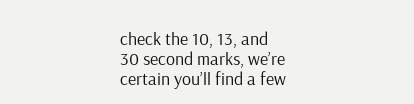check the 10, 13, and 30 second marks, we’re certain you’ll find a few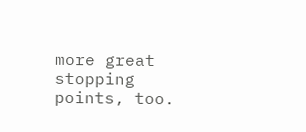more great stopping points, too.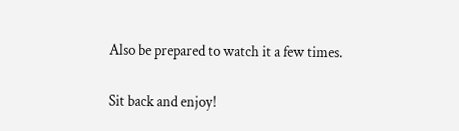Also be prepared to watch it a few times.

Sit back and enjoy!